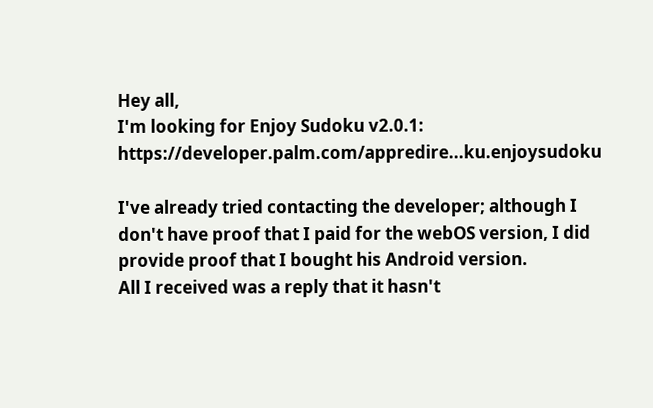Hey all,
I'm looking for Enjoy Sudoku v2.0.1: https://developer.palm.com/appredire...ku.enjoysudoku

I've already tried contacting the developer; although I don't have proof that I paid for the webOS version, I did provide proof that I bought his Android version.
All I received was a reply that it hasn't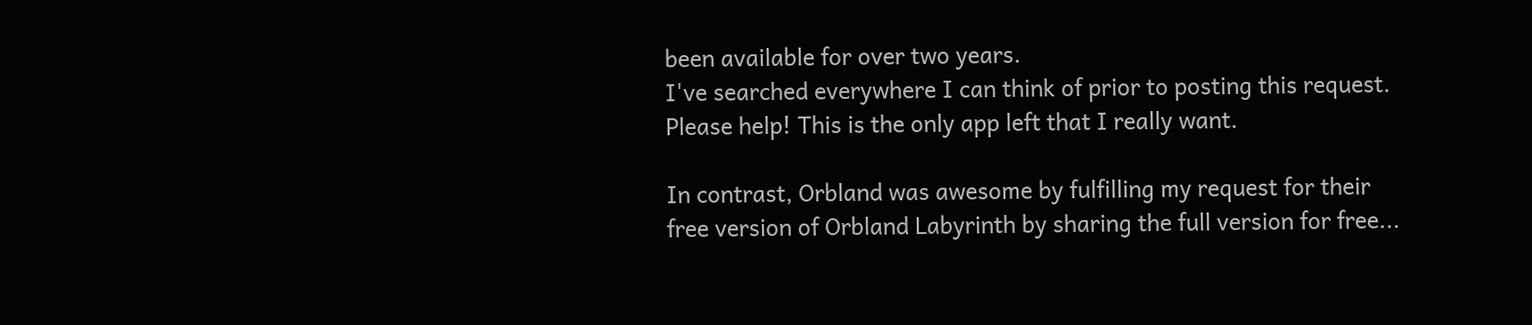been available for over two years.
I've searched everywhere I can think of prior to posting this request.
Please help! This is the only app left that I really want.

In contrast, Orbland was awesome by fulfilling my request for their free version of Orbland Labyrinth by sharing the full version for free...